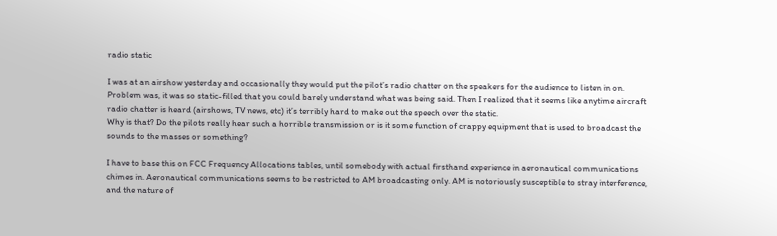radio static

I was at an airshow yesterday and occasionally they would put the pilot’s radio chatter on the speakers for the audience to listen in on. Problem was, it was so static-filled that you could barely understand what was being said. Then I realized that it seems like anytime aircraft radio chatter is heard (airshows, TV news, etc) it’s terribly hard to make out the speech over the static.
Why is that? Do the pilots really hear such a horrible transmission or is it some function of crappy equipment that is used to broadcast the sounds to the masses or something?

I have to base this on FCC Frequency Allocations tables, until somebody with actual firsthand experience in aeronautical communications chimes in. Aeronautical communications seems to be restricted to AM broadcasting only. AM is notoriously susceptible to stray interference, and the nature of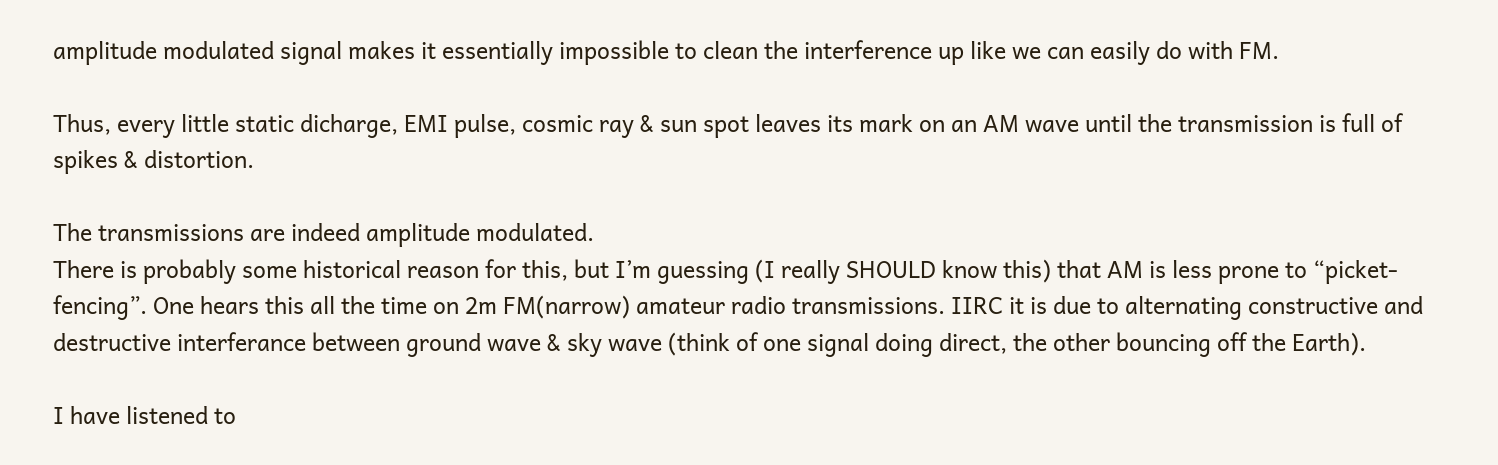amplitude modulated signal makes it essentially impossible to clean the interference up like we can easily do with FM.

Thus, every little static dicharge, EMI pulse, cosmic ray & sun spot leaves its mark on an AM wave until the transmission is full of spikes & distortion.

The transmissions are indeed amplitude modulated.
There is probably some historical reason for this, but I’m guessing (I really SHOULD know this) that AM is less prone to “picket-fencing”. One hears this all the time on 2m FM(narrow) amateur radio transmissions. IIRC it is due to alternating constructive and destructive interferance between ground wave & sky wave (think of one signal doing direct, the other bouncing off the Earth).

I have listened to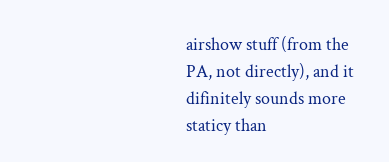airshow stuff (from the PA, not directly), and it difinitely sounds more staticy than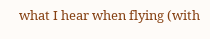what I hear when flying (with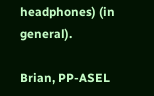headphones) (in general).

Brian, PP-ASEL